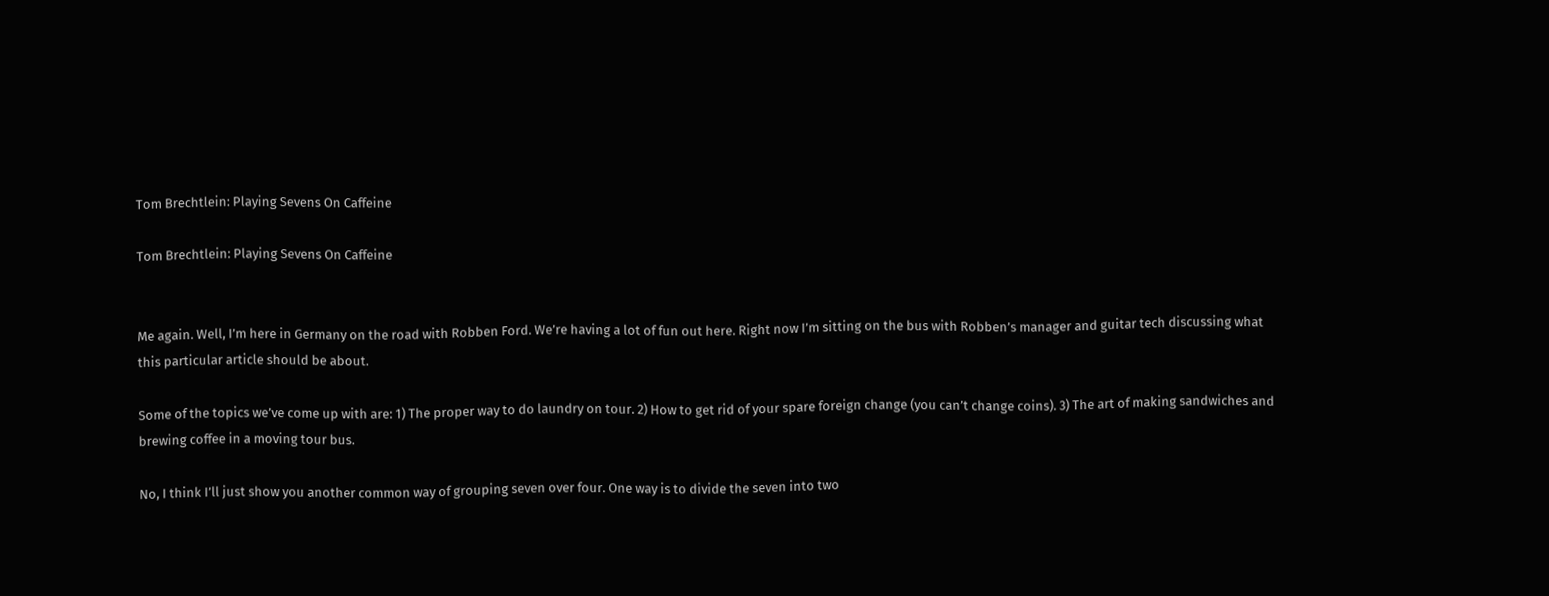Tom Brechtlein: Playing Sevens On Caffeine

Tom Brechtlein: Playing Sevens On Caffeine


Me again. Well, I’m here in Germany on the road with Robben Ford. We’re having a lot of fun out here. Right now I’m sitting on the bus with Robben’s manager and guitar tech discussing what this particular article should be about.

Some of the topics we’ve come up with are: 1) The proper way to do laundry on tour. 2) How to get rid of your spare foreign change (you can’t change coins). 3) The art of making sandwiches and brewing coffee in a moving tour bus.

No, I think I’ll just show you another common way of grouping seven over four. One way is to divide the seven into two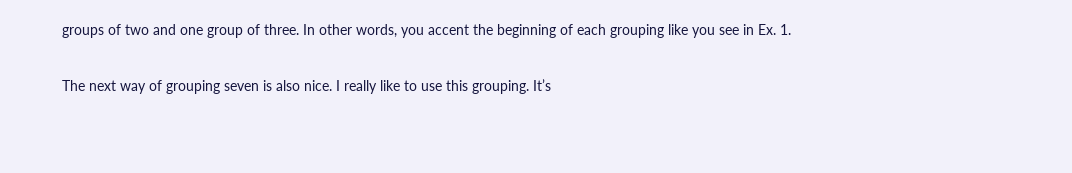groups of two and one group of three. In other words, you accent the beginning of each grouping like you see in Ex. 1.

The next way of grouping seven is also nice. I really like to use this grouping. It’s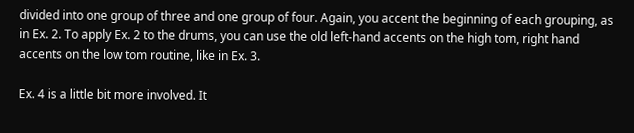divided into one group of three and one group of four. Again, you accent the beginning of each grouping, as in Ex. 2. To apply Ex. 2 to the drums, you can use the old left-hand accents on the high tom, right hand accents on the low tom routine, like in Ex. 3.

Ex. 4 is a little bit more involved. It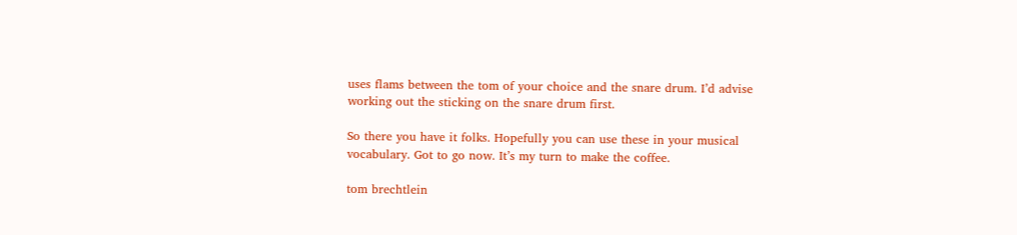uses flams between the tom of your choice and the snare drum. I’d advise working out the sticking on the snare drum first.

So there you have it folks. Hopefully you can use these in your musical vocabulary. Got to go now. It’s my turn to make the coffee.

tom brechtlein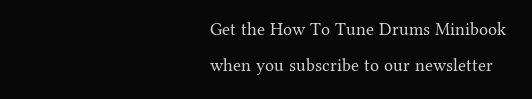Get the How To Tune Drums Minibook when you subscribe to our newsletter